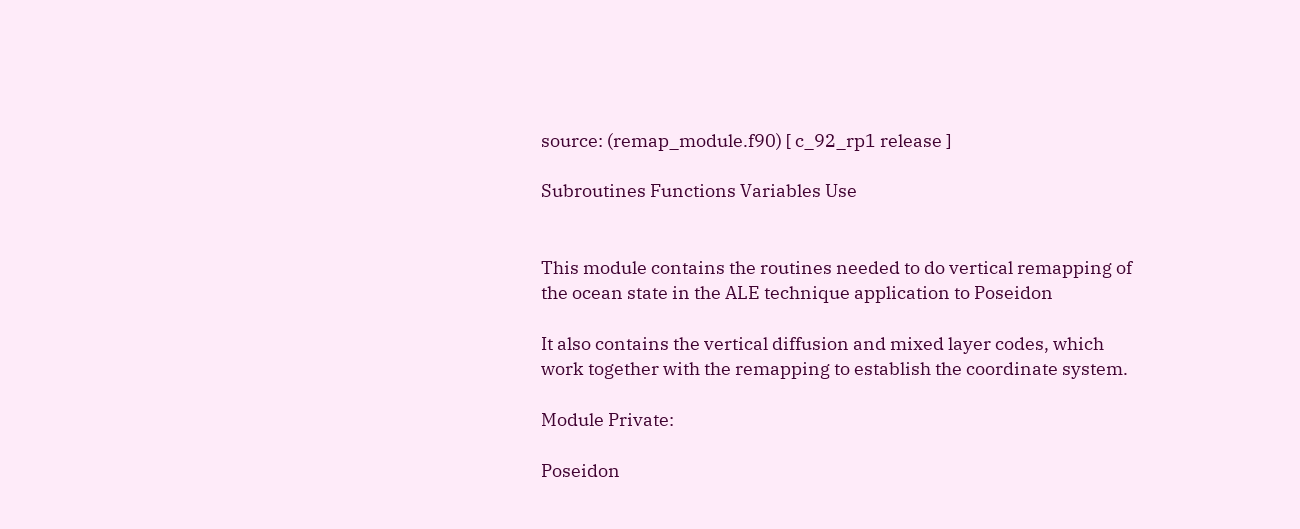source: (remap_module.f90) [ c_92_rp1 release ]

Subroutines Functions Variables Use


This module contains the routines needed to do vertical remapping of the ocean state in the ALE technique application to Poseidon

It also contains the vertical diffusion and mixed layer codes, which work together with the remapping to establish the coordinate system.

Module Private:

Poseidon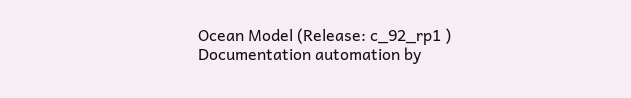Ocean Model (Release: c_92_rp1 )
Documentation automation by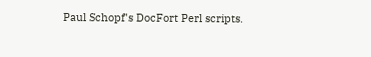Paul Schopf's DocFort Perl scripts.